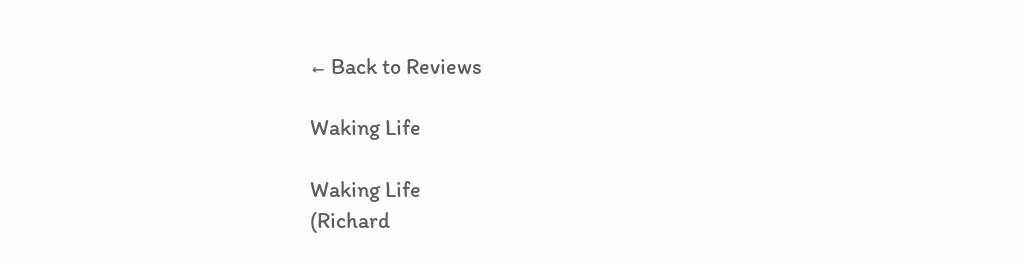← Back to Reviews

Waking Life

Waking Life
(Richard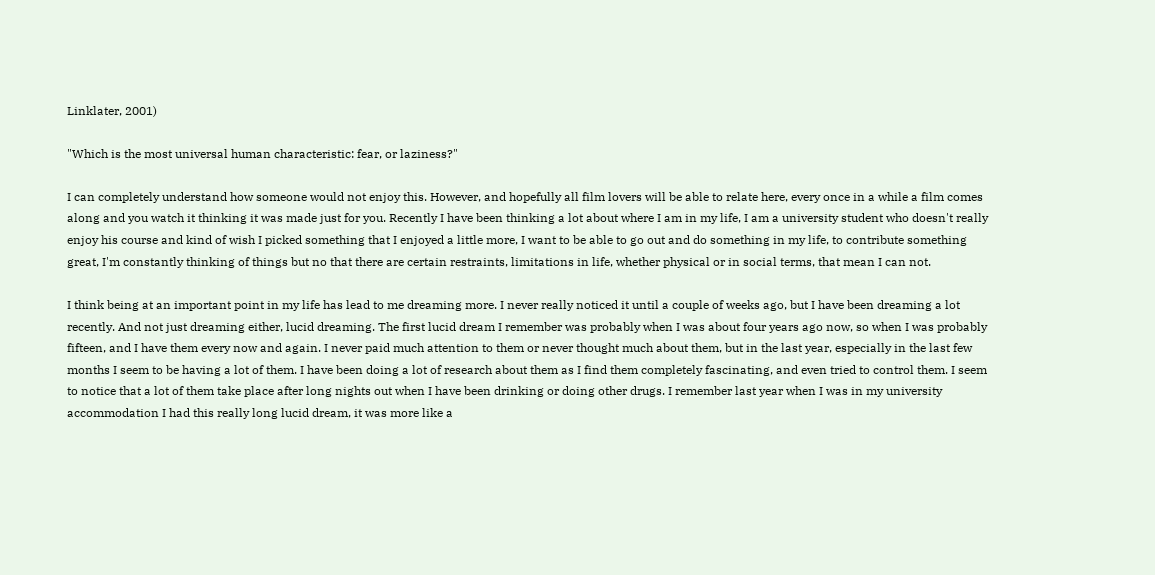Linklater, 2001)

"Which is the most universal human characteristic: fear, or laziness?"

I can completely understand how someone would not enjoy this. However, and hopefully all film lovers will be able to relate here, every once in a while a film comes along and you watch it thinking it was made just for you. Recently I have been thinking a lot about where I am in my life, I am a university student who doesn't really enjoy his course and kind of wish I picked something that I enjoyed a little more, I want to be able to go out and do something in my life, to contribute something great, I'm constantly thinking of things but no that there are certain restraints, limitations in life, whether physical or in social terms, that mean I can not.

I think being at an important point in my life has lead to me dreaming more. I never really noticed it until a couple of weeks ago, but I have been dreaming a lot recently. And not just dreaming either, lucid dreaming. The first lucid dream I remember was probably when I was about four years ago now, so when I was probably fifteen, and I have them every now and again. I never paid much attention to them or never thought much about them, but in the last year, especially in the last few months I seem to be having a lot of them. I have been doing a lot of research about them as I find them completely fascinating, and even tried to control them. I seem to notice that a lot of them take place after long nights out when I have been drinking or doing other drugs. I remember last year when I was in my university accommodation I had this really long lucid dream, it was more like a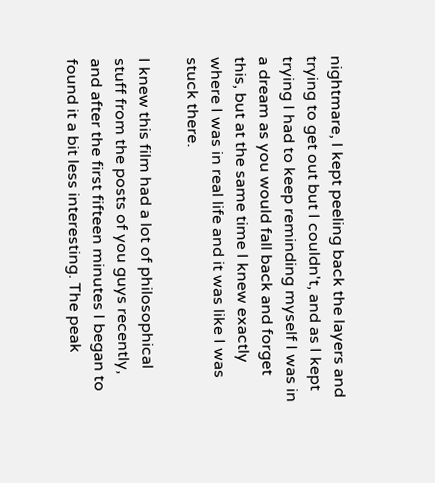nightmare, I kept peeling back the layers and trying to get out but I couldn't, and as I kept trying I had to keep reminding myself I was in a dream as you would fall back and forget this, but at the same time I knew exactly where I was in real life and it was like I was stuck there.

I knew this film had a lot of philosophical stuff from the posts of you guys recently, and after the first fifteen minutes I began to found it a bit less interesting. The peak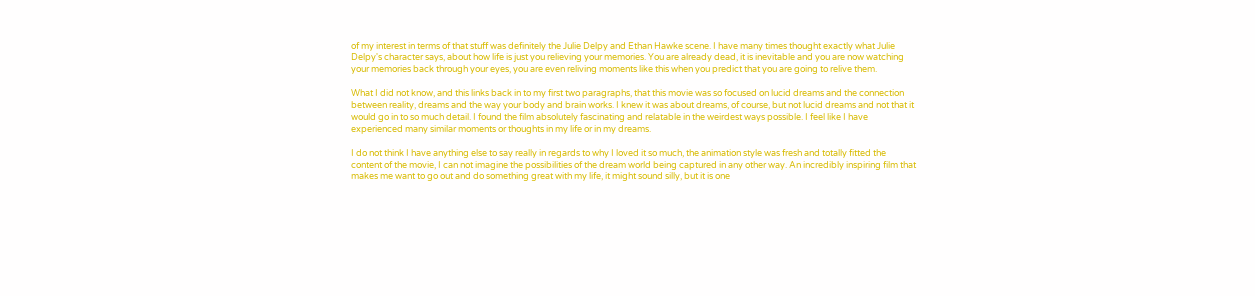of my interest in terms of that stuff was definitely the Julie Delpy and Ethan Hawke scene. I have many times thought exactly what Julie Delpy's character says, about how life is just you relieving your memories. You are already dead, it is inevitable and you are now watching your memories back through your eyes, you are even reliving moments like this when you predict that you are going to relive them.

What I did not know, and this links back in to my first two paragraphs, that this movie was so focused on lucid dreams and the connection between reality, dreams and the way your body and brain works. I knew it was about dreams, of course, but not lucid dreams and not that it would go in to so much detail. I found the film absolutely fascinating and relatable in the weirdest ways possible. I feel like I have experienced many similar moments or thoughts in my life or in my dreams.

I do not think I have anything else to say really in regards to why I loved it so much, the animation style was fresh and totally fitted the content of the movie, I can not imagine the possibilities of the dream world being captured in any other way. An incredibly inspiring film that makes me want to go out and do something great with my life, it might sound silly, but it is one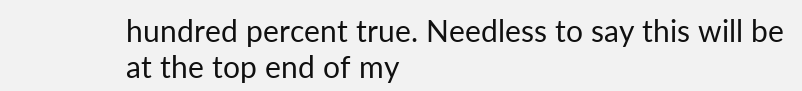hundred percent true. Needless to say this will be at the top end of my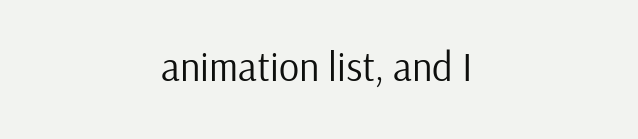animation list, and I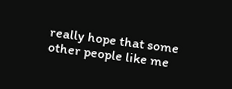really hope that some other people like me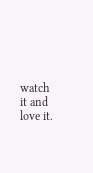watch it and love it.